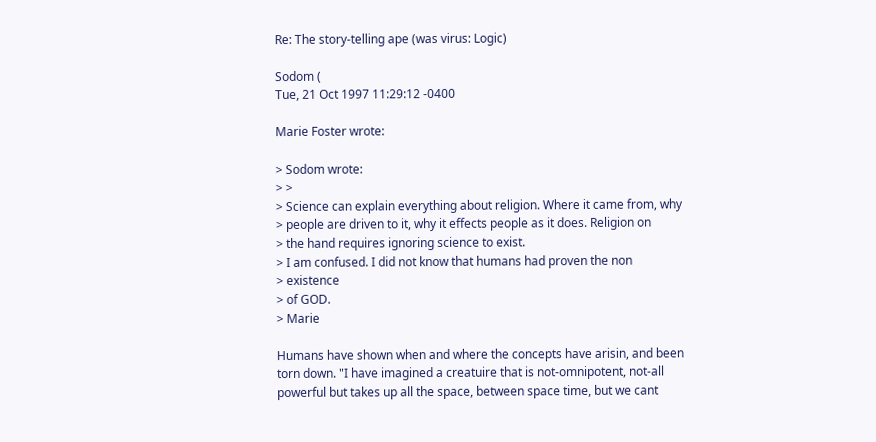Re: The story-telling ape (was virus: Logic)

Sodom (
Tue, 21 Oct 1997 11:29:12 -0400

Marie Foster wrote:

> Sodom wrote:
> >
> Science can explain everything about religion. Where it came from, why
> people are driven to it, why it effects people as it does. Religion on
> the hand requires ignoring science to exist.
> I am confused. I did not know that humans had proven the non
> existence
> of GOD.
> Marie

Humans have shown when and where the concepts have arisin, and been
torn down. "I have imagined a creatuire that is not-omnipotent, not-all
powerful but takes up all the space, between space time, but we cant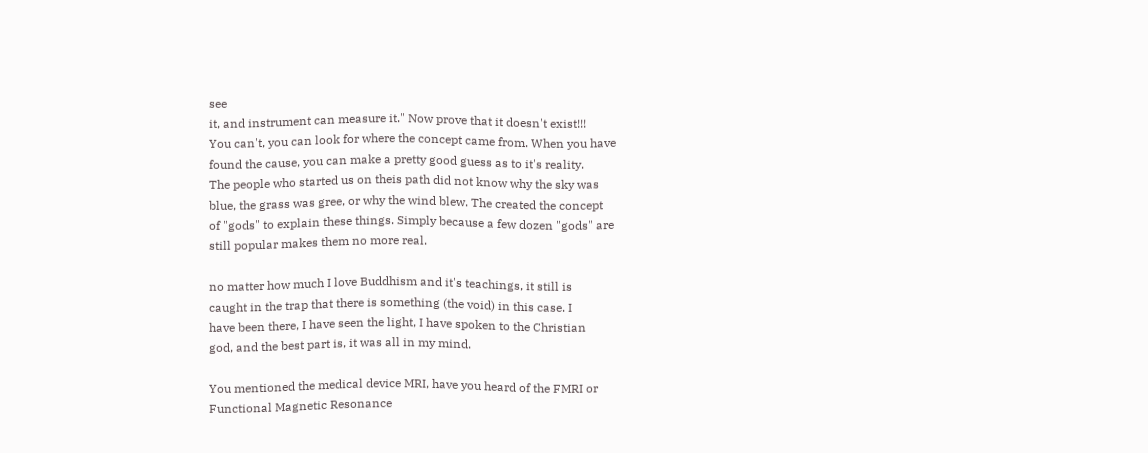see
it, and instrument can measure it." Now prove that it doesn't exist!!!
You can't, you can look for where the concept came from. When you have
found the cause, you can make a pretty good guess as to it's reality.
The people who started us on theis path did not know why the sky was
blue, the grass was gree, or why the wind blew. The created the concept
of "gods" to explain these things. Simply because a few dozen "gods" are
still popular makes them no more real.

no matter how much I love Buddhism and it's teachings, it still is
caught in the trap that there is something (the void) in this case. I
have been there, I have seen the light, I have spoken to the Christian
god, and the best part is, it was all in my mind.

You mentioned the medical device MRI, have you heard of the FMRI or
Functional Magnetic Resonance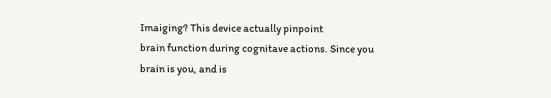Imaiging? This device actually pinpoint
brain function during cognitave actions. Since you brain is you, and is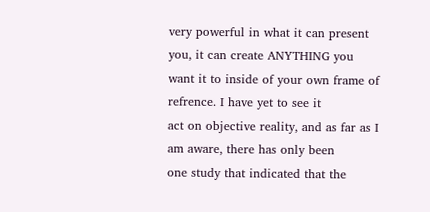very powerful in what it can present you, it can create ANYTHING you
want it to inside of your own frame of refrence. I have yet to see it
act on objective reality, and as far as I am aware, there has only been
one study that indicated that the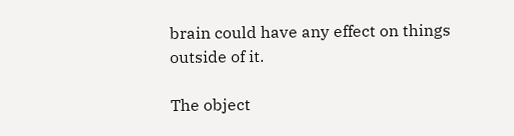brain could have any effect on things
outside of it.

The object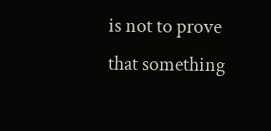is not to prove that something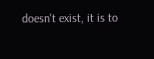doesn't exist, it is to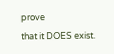prove
that it DOES exist.